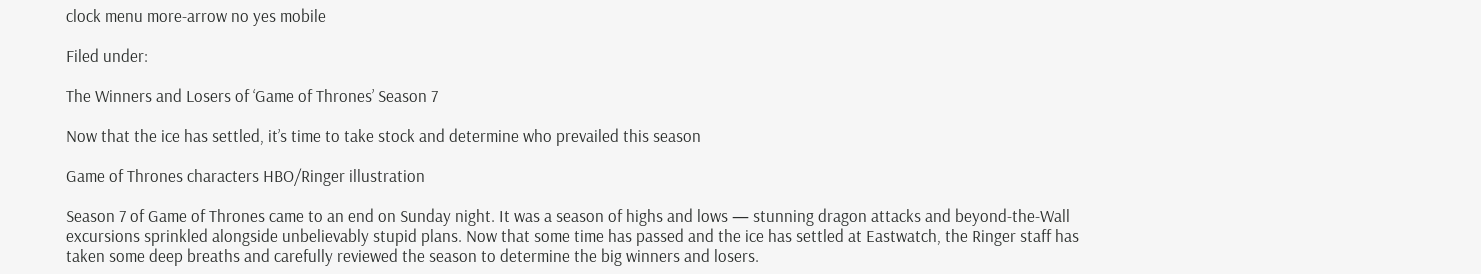clock menu more-arrow no yes mobile

Filed under:

The Winners and Losers of ‘Game of Thrones’ Season 7

Now that the ice has settled, it’s time to take stock and determine who prevailed this season

Game of Thrones characters HBO/Ringer illustration

Season 7 of Game of Thrones came to an end on Sunday night. It was a season of highs and lows — stunning dragon attacks and beyond-the-Wall excursions sprinkled alongside unbelievably stupid plans. Now that some time has passed and the ice has settled at Eastwatch, the Ringer staff has taken some deep breaths and carefully reviewed the season to determine the big winners and losers.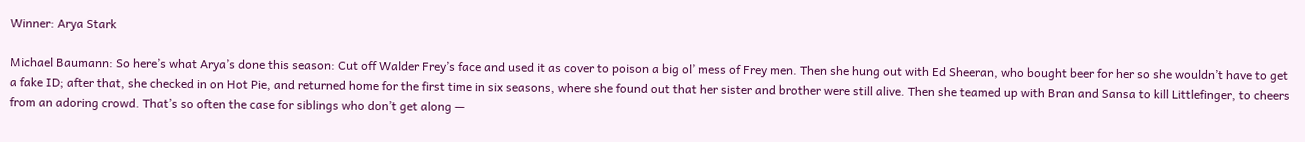Winner: Arya Stark

Michael Baumann: So here’s what Arya’s done this season: Cut off Walder Frey’s face and used it as cover to poison a big ol’ mess of Frey men. Then she hung out with Ed Sheeran, who bought beer for her so she wouldn’t have to get a fake ID; after that, she checked in on Hot Pie, and returned home for the first time in six seasons, where she found out that her sister and brother were still alive. Then she teamed up with Bran and Sansa to kill Littlefinger, to cheers from an adoring crowd. That’s so often the case for siblings who don’t get along —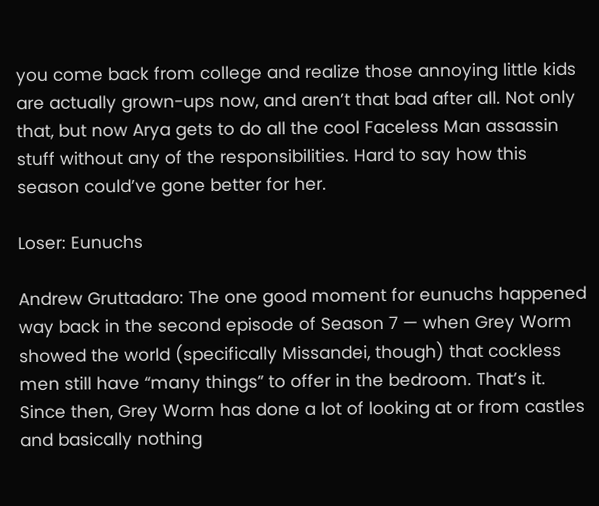you come back from college and realize those annoying little kids are actually grown-ups now, and aren’t that bad after all. Not only that, but now Arya gets to do all the cool Faceless Man assassin stuff without any of the responsibilities. Hard to say how this season could’ve gone better for her.

Loser: Eunuchs

Andrew Gruttadaro: The one good moment for eunuchs happened way back in the second episode of Season 7 — when Grey Worm showed the world (specifically Missandei, though) that cockless men still have “many things” to offer in the bedroom. That’s it. Since then, Grey Worm has done a lot of looking at or from castles and basically nothing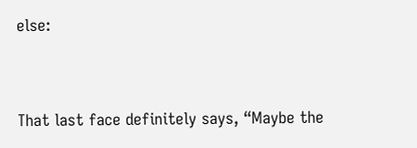else:


That last face definitely says, “Maybe the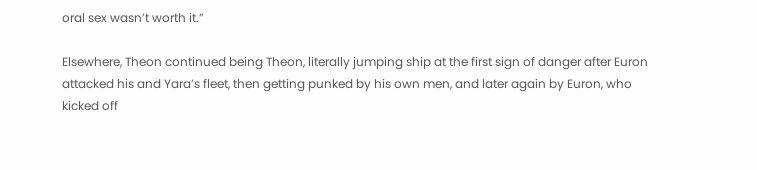oral sex wasn’t worth it.”

Elsewhere, Theon continued being Theon, literally jumping ship at the first sign of danger after Euron attacked his and Yara’s fleet, then getting punked by his own men, and later again by Euron, who kicked off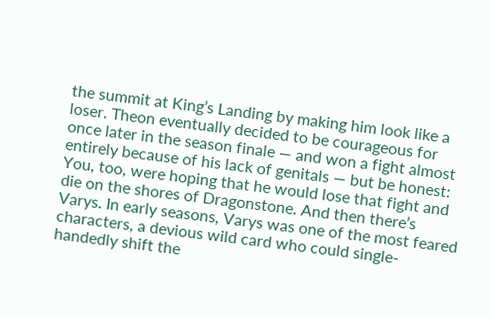the summit at King’s Landing by making him look like a loser. Theon eventually decided to be courageous for once later in the season finale — and won a fight almost entirely because of his lack of genitals — but be honest: You, too, were hoping that he would lose that fight and die on the shores of Dragonstone. And then there’s Varys. In early seasons, Varys was one of the most feared characters, a devious wild card who could single-handedly shift the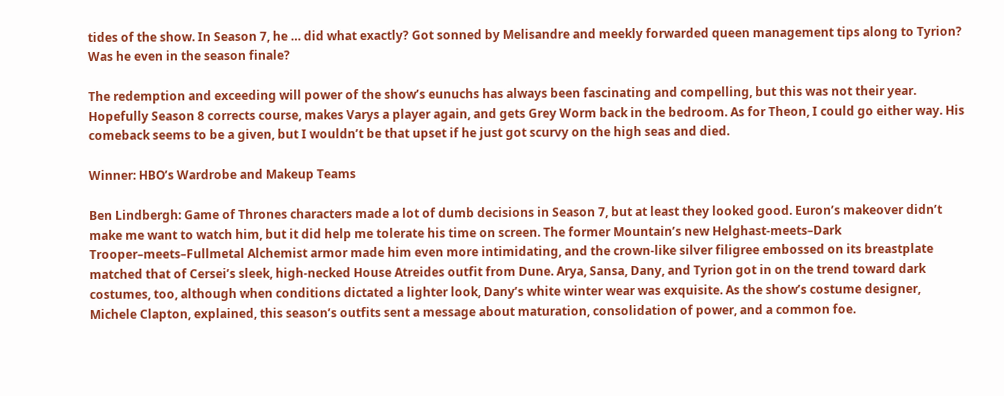tides of the show. In Season 7, he … did what exactly? Got sonned by Melisandre and meekly forwarded queen management tips along to Tyrion? Was he even in the season finale?

The redemption and exceeding will power of the show’s eunuchs has always been fascinating and compelling, but this was not their year. Hopefully Season 8 corrects course, makes Varys a player again, and gets Grey Worm back in the bedroom. As for Theon, I could go either way. His comeback seems to be a given, but I wouldn’t be that upset if he just got scurvy on the high seas and died.

Winner: HBO’s Wardrobe and Makeup Teams

Ben Lindbergh: Game of Thrones characters made a lot of dumb decisions in Season 7, but at least they looked good. Euron’s makeover didn’t make me want to watch him, but it did help me tolerate his time on screen. The former Mountain’s new Helghast-meets–Dark Trooper–meets–Fullmetal Alchemist armor made him even more intimidating, and the crown-like silver filigree embossed on its breastplate matched that of Cersei’s sleek, high-necked House Atreides outfit from Dune. Arya, Sansa, Dany, and Tyrion got in on the trend toward dark costumes, too, although when conditions dictated a lighter look, Dany’s white winter wear was exquisite. As the show’s costume designer, Michele Clapton, explained, this season’s outfits sent a message about maturation, consolidation of power, and a common foe.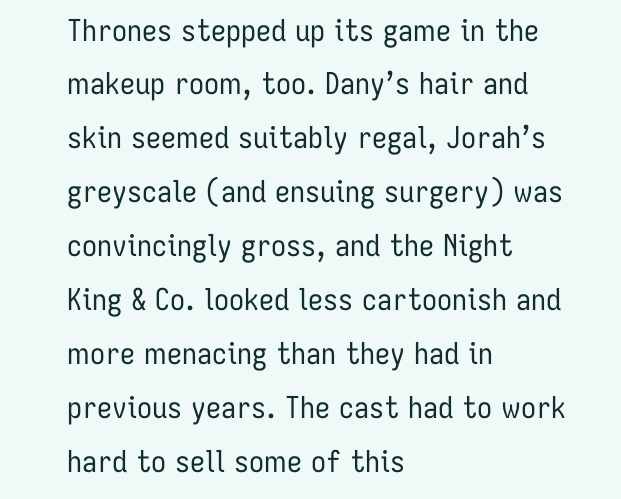Thrones stepped up its game in the makeup room, too. Dany’s hair and skin seemed suitably regal, Jorah’s greyscale (and ensuing surgery) was convincingly gross, and the Night King & Co. looked less cartoonish and more menacing than they had in previous years. The cast had to work hard to sell some of this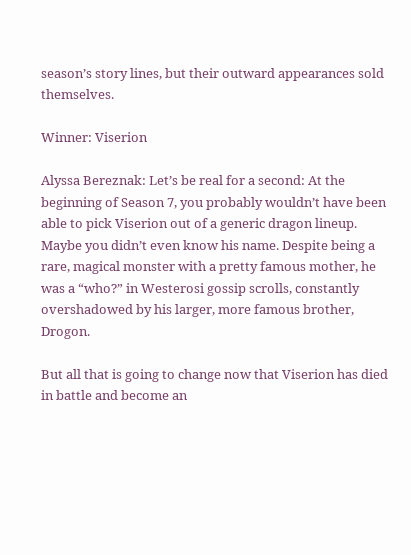season’s story lines, but their outward appearances sold themselves.

Winner: Viserion

Alyssa Bereznak: Let’s be real for a second: At the beginning of Season 7, you probably wouldn’t have been able to pick Viserion out of a generic dragon lineup. Maybe you didn’t even know his name. Despite being a rare, magical monster with a pretty famous mother, he was a “who?” in Westerosi gossip scrolls, constantly overshadowed by his larger, more famous brother, Drogon.

But all that is going to change now that Viserion has died in battle and become an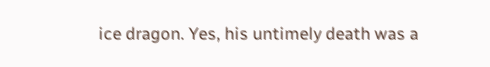ice dragon. Yes, his untimely death was a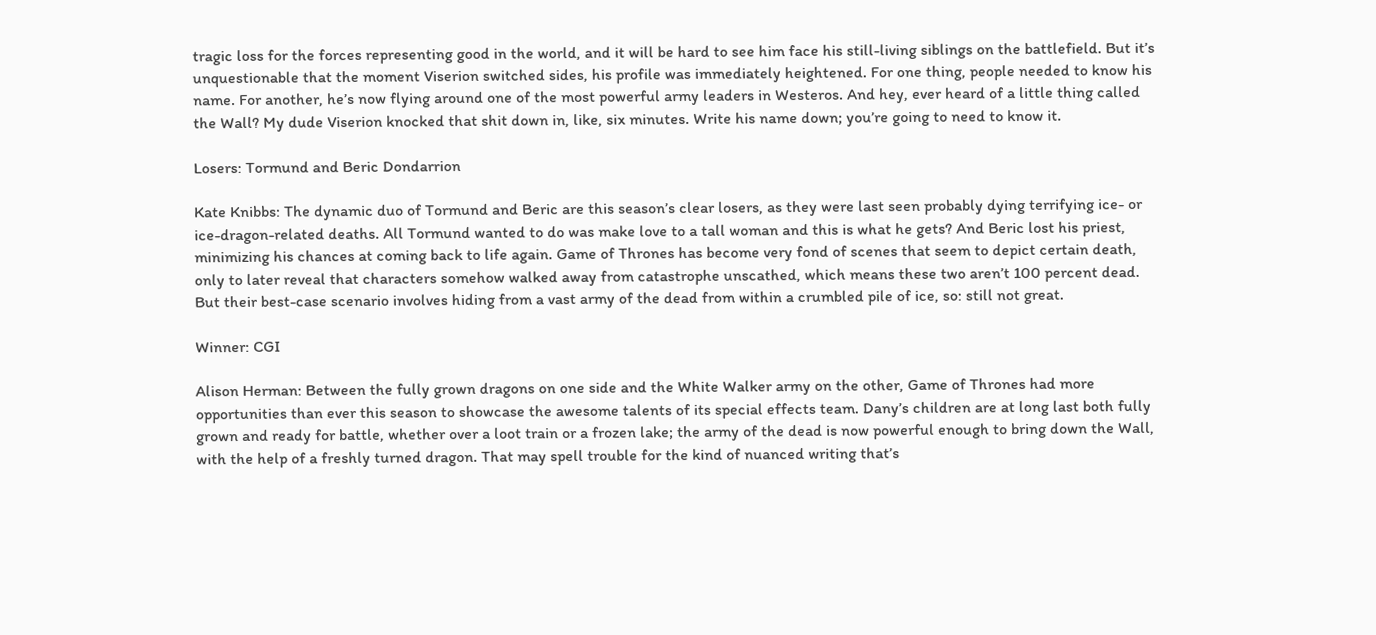tragic loss for the forces representing good in the world, and it will be hard to see him face his still-living siblings on the battlefield. But it’s unquestionable that the moment Viserion switched sides, his profile was immediately heightened. For one thing, people needed to know his name. For another, he’s now flying around one of the most powerful army leaders in Westeros. And hey, ever heard of a little thing called the Wall? My dude Viserion knocked that shit down in, like, six minutes. Write his name down; you’re going to need to know it.

Losers: Tormund and Beric Dondarrion

Kate Knibbs: The dynamic duo of Tormund and Beric are this season’s clear losers, as they were last seen probably dying terrifying ice- or ice-dragon-related deaths. All Tormund wanted to do was make love to a tall woman and this is what he gets? And Beric lost his priest, minimizing his chances at coming back to life again. Game of Thrones has become very fond of scenes that seem to depict certain death, only to later reveal that characters somehow walked away from catastrophe unscathed, which means these two aren’t 100 percent dead. But their best-case scenario involves hiding from a vast army of the dead from within a crumbled pile of ice, so: still not great.

Winner: CGI

Alison Herman: Between the fully grown dragons on one side and the White Walker army on the other, Game of Thrones had more opportunities than ever this season to showcase the awesome talents of its special effects team. Dany’s children are at long last both fully grown and ready for battle, whether over a loot train or a frozen lake; the army of the dead is now powerful enough to bring down the Wall, with the help of a freshly turned dragon. That may spell trouble for the kind of nuanced writing that’s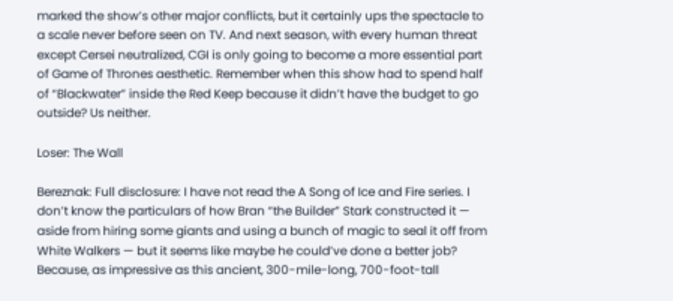marked the show’s other major conflicts, but it certainly ups the spectacle to a scale never before seen on TV. And next season, with every human threat except Cersei neutralized, CGI is only going to become a more essential part of Game of Thrones aesthetic. Remember when this show had to spend half of “Blackwater” inside the Red Keep because it didn’t have the budget to go outside? Us neither.

Loser: The Wall

Bereznak: Full disclosure: I have not read the A Song of Ice and Fire series. I don’t know the particulars of how Bran “the Builder” Stark constructed it — aside from hiring some giants and using a bunch of magic to seal it off from White Walkers — but it seems like maybe he could’ve done a better job? Because, as impressive as this ancient, 300-mile-long, 700-foot-tall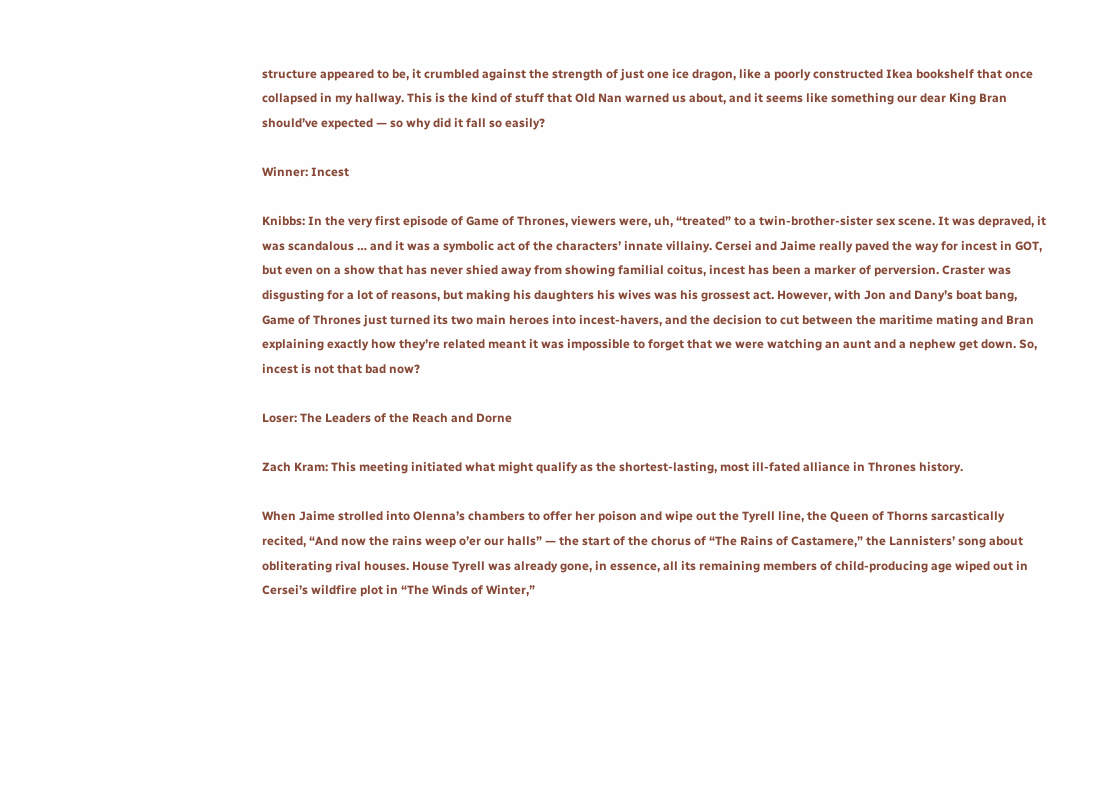structure appeared to be, it crumbled against the strength of just one ice dragon, like a poorly constructed Ikea bookshelf that once collapsed in my hallway. This is the kind of stuff that Old Nan warned us about, and it seems like something our dear King Bran should’ve expected — so why did it fall so easily?

Winner: Incest

Knibbs: In the very first episode of Game of Thrones, viewers were, uh, “treated” to a twin-brother-sister sex scene. It was depraved, it was scandalous … and it was a symbolic act of the characters’ innate villainy. Cersei and Jaime really paved the way for incest in GOT, but even on a show that has never shied away from showing familial coitus, incest has been a marker of perversion. Craster was disgusting for a lot of reasons, but making his daughters his wives was his grossest act. However, with Jon and Dany’s boat bang, Game of Thrones just turned its two main heroes into incest-havers, and the decision to cut between the maritime mating and Bran explaining exactly how they’re related meant it was impossible to forget that we were watching an aunt and a nephew get down. So, incest is not that bad now?

Loser: The Leaders of the Reach and Dorne

Zach Kram: This meeting initiated what might qualify as the shortest-lasting, most ill-fated alliance in Thrones history.

When Jaime strolled into Olenna’s chambers to offer her poison and wipe out the Tyrell line, the Queen of Thorns sarcastically recited, “And now the rains weep o’er our halls” — the start of the chorus of “The Rains of Castamere,” the Lannisters’ song about obliterating rival houses. House Tyrell was already gone, in essence, all its remaining members of child-producing age wiped out in Cersei’s wildfire plot in “The Winds of Winter,”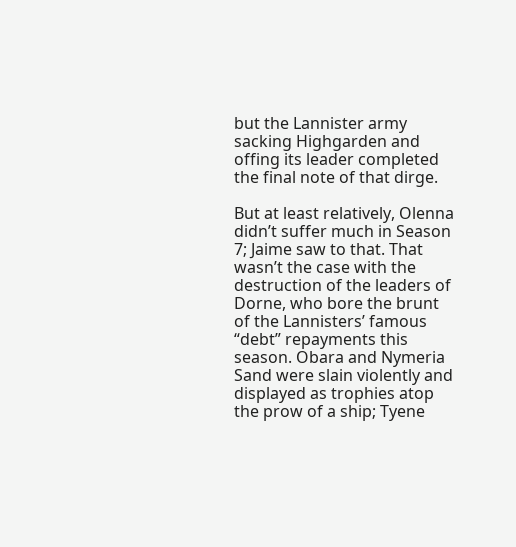but the Lannister army sacking Highgarden and offing its leader completed the final note of that dirge.

But at least relatively, Olenna didn’t suffer much in Season 7; Jaime saw to that. That wasn’t the case with the destruction of the leaders of Dorne, who bore the brunt of the Lannisters’ famous “debt” repayments this season. Obara and Nymeria Sand were slain violently and displayed as trophies atop the prow of a ship; Tyene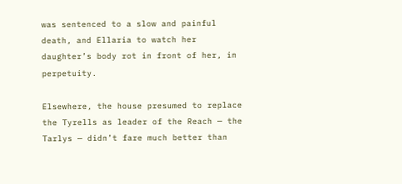was sentenced to a slow and painful death, and Ellaria to watch her daughter’s body rot in front of her, in perpetuity.

Elsewhere, the house presumed to replace the Tyrells as leader of the Reach — the Tarlys — didn’t fare much better than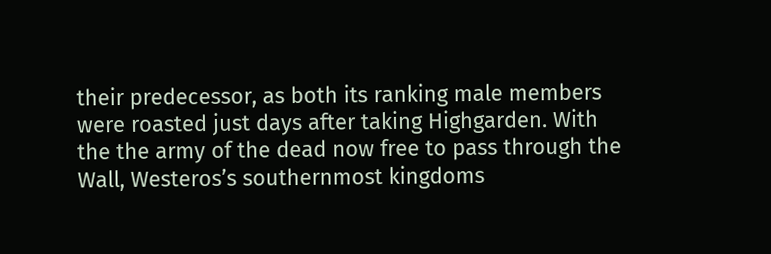their predecessor, as both its ranking male members were roasted just days after taking Highgarden. With the the army of the dead now free to pass through the Wall, Westeros’s southernmost kingdoms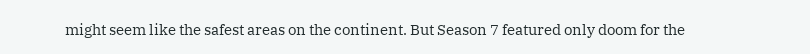might seem like the safest areas on the continent. But Season 7 featured only doom for the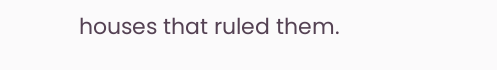houses that ruled them.